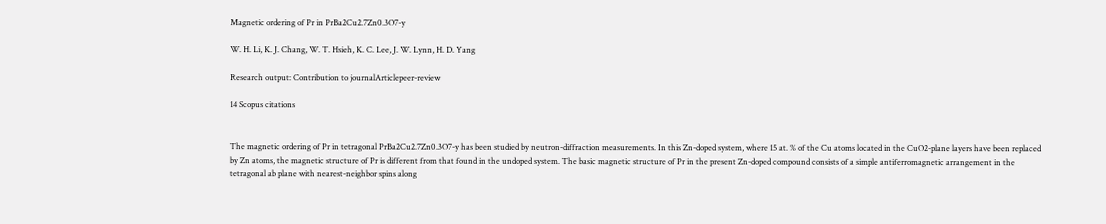Magnetic ordering of Pr in PrBa2Cu2.7Zn0.3O7-y

W. H. Li, K. J. Chang, W. T. Hsieh, K. C. Lee, J. W. Lynn, H. D. Yang

Research output: Contribution to journalArticlepeer-review

14 Scopus citations


The magnetic ordering of Pr in tetragonal PrBa2Cu2.7Zn0.3O7-y has been studied by neutron-diffraction measurements. In this Zn-doped system, where 15 at. % of the Cu atoms located in the CuO2-plane layers have been replaced by Zn atoms, the magnetic structure of Pr is different from that found in the undoped system. The basic magnetic structure of Pr in the present Zn-doped compound consists of a simple antiferromagnetic arrangement in the tetragonal ab plane with nearest-neighbor spins along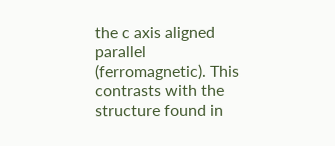the c axis aligned parallel (ferromagnetic). This contrasts with the structure found in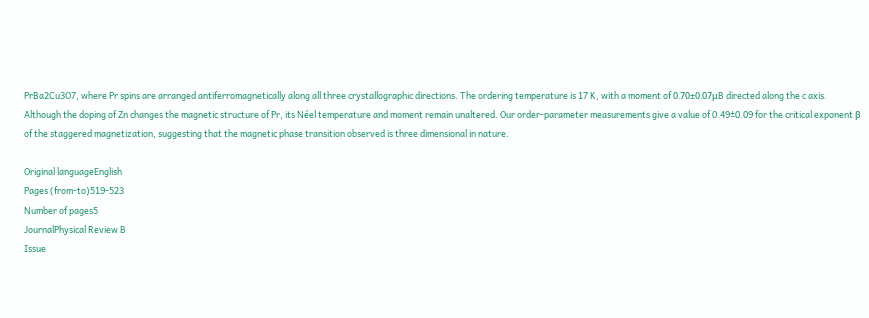PrBa2Cu3O7, where Pr spins are arranged antiferromagnetically along all three crystallographic directions. The ordering temperature is 17 K, with a moment of 0.70±0.07μB directed along the c axis. Although the doping of Zn changes the magnetic structure of Pr, its Néel temperature and moment remain unaltered. Our order-parameter measurements give a value of 0.49±0.09 for the critical exponent β of the staggered magnetization, suggesting that the magnetic phase transition observed is three dimensional in nature.

Original languageEnglish
Pages (from-to)519-523
Number of pages5
JournalPhysical Review B
Issue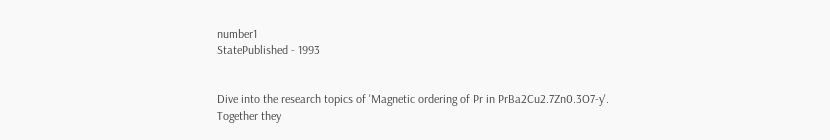number1
StatePublished - 1993


Dive into the research topics of 'Magnetic ordering of Pr in PrBa2Cu2.7Zn0.3O7-y'. Together they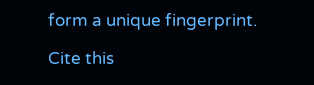form a unique fingerprint.

Cite this